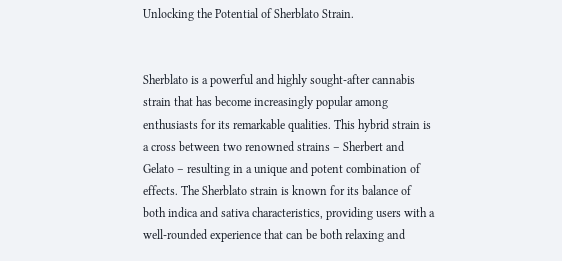Unlocking the Potential of Sherblato Strain.


Sherblato is a powerful and highly sought-after cannabis strain that has become increasingly popular among enthusiasts for its remarkable qualities. This hybrid strain is a cross between two renowned strains – Sherbert and Gelato – resulting in a unique and potent combination of effects. The Sherblato strain is known for its balance of both indica and sativa characteristics, providing users with a well-rounded experience that can be both relaxing and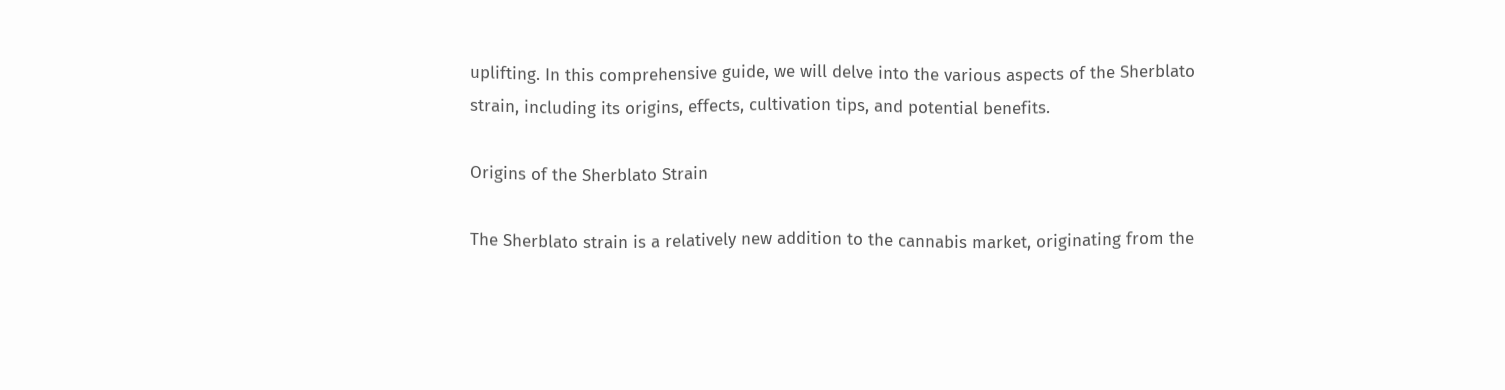uplifting. In this comprehensive guide, we will delve into the various aspects of the Sherblato strain, including its origins, effects, cultivation tips, and potential benefits.

Origins of the Sherblato Strain

The Sherblato strain is a relatively new addition to the cannabis market, originating from the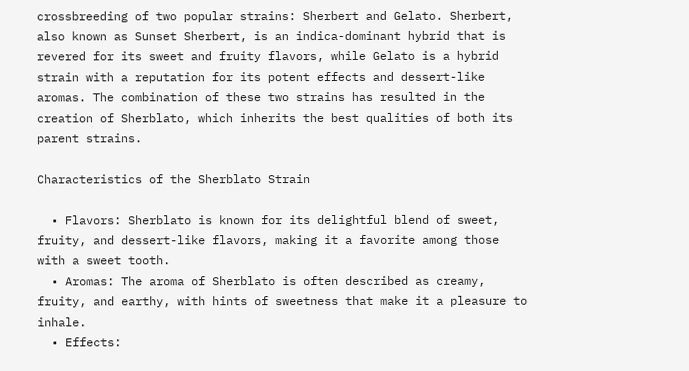crossbreeding of two popular strains: Sherbert and Gelato. Sherbert, also known as Sunset Sherbert, is an indica-dominant hybrid that is revered for its sweet and fruity flavors, while Gelato is a hybrid strain with a reputation for its potent effects and dessert-like aromas. The combination of these two strains has resulted in the creation of Sherblato, which inherits the best qualities of both its parent strains.

Characteristics of the Sherblato Strain

  • Flavors: Sherblato is known for its delightful blend of sweet, fruity, and dessert-like flavors, making it a favorite among those with a sweet tooth.
  • Aromas: The aroma of Sherblato is often described as creamy, fruity, and earthy, with hints of sweetness that make it a pleasure to inhale.
  • Effects: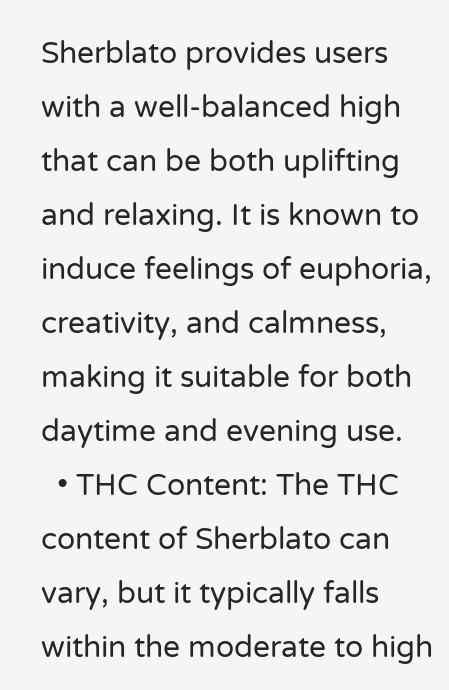Sherblato provides users with a well-balanced high that can be both uplifting and relaxing. It is known to induce feelings of euphoria, creativity, and calmness, making it suitable for both daytime and evening use.
  • THC Content: The THC content of Sherblato can vary, but it typically falls within the moderate to high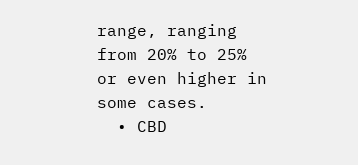range, ranging from 20% to 25% or even higher in some cases.
  • CBD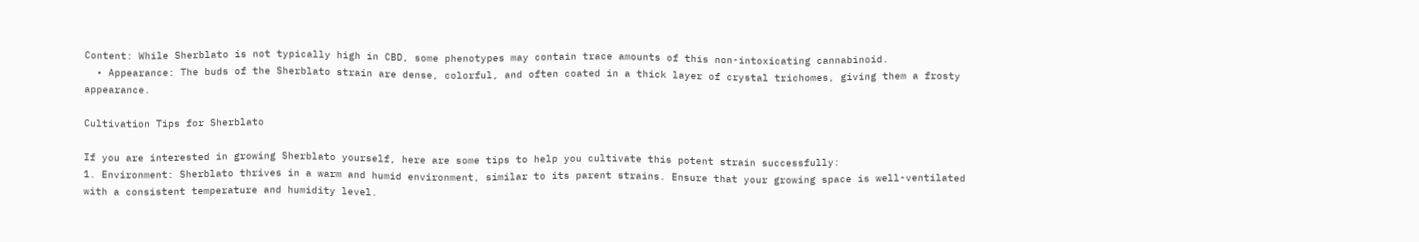Content: While Sherblato is not typically high in CBD, some phenotypes may contain trace amounts of this non-intoxicating cannabinoid.
  • Appearance: The buds of the Sherblato strain are dense, colorful, and often coated in a thick layer of crystal trichomes, giving them a frosty appearance.

Cultivation Tips for Sherblato

If you are interested in growing Sherblato yourself, here are some tips to help you cultivate this potent strain successfully:
1. Environment: Sherblato thrives in a warm and humid environment, similar to its parent strains. Ensure that your growing space is well-ventilated with a consistent temperature and humidity level.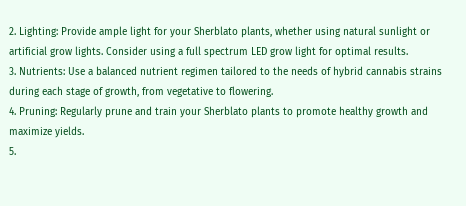2. Lighting: Provide ample light for your Sherblato plants, whether using natural sunlight or artificial grow lights. Consider using a full spectrum LED grow light for optimal results.
3. Nutrients: Use a balanced nutrient regimen tailored to the needs of hybrid cannabis strains during each stage of growth, from vegetative to flowering.
4. Pruning: Regularly prune and train your Sherblato plants to promote healthy growth and maximize yields.
5.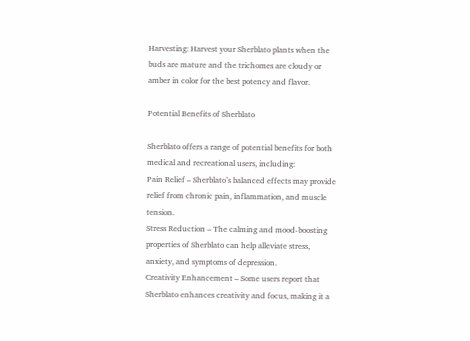Harvesting: Harvest your Sherblato plants when the buds are mature and the trichomes are cloudy or amber in color for the best potency and flavor.

Potential Benefits of Sherblato

Sherblato offers a range of potential benefits for both medical and recreational users, including:
Pain Relief – Sherblato’s balanced effects may provide relief from chronic pain, inflammation, and muscle tension.
Stress Reduction – The calming and mood-boosting properties of Sherblato can help alleviate stress, anxiety, and symptoms of depression.
Creativity Enhancement – Some users report that Sherblato enhances creativity and focus, making it a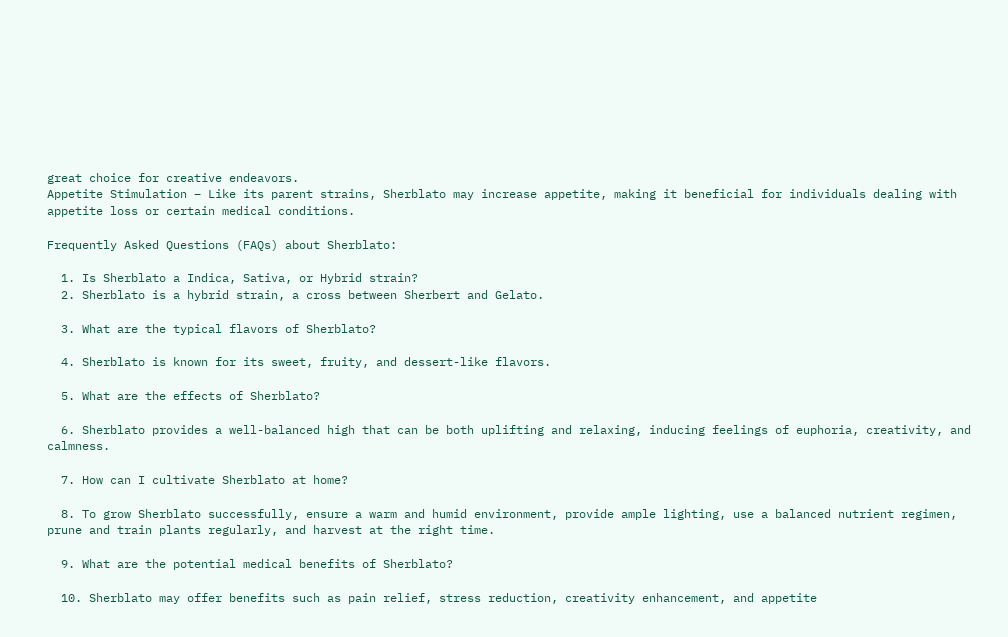great choice for creative endeavors.
Appetite Stimulation – Like its parent strains, Sherblato may increase appetite, making it beneficial for individuals dealing with appetite loss or certain medical conditions.

Frequently Asked Questions (FAQs) about Sherblato:

  1. Is Sherblato a Indica, Sativa, or Hybrid strain?
  2. Sherblato is a hybrid strain, a cross between Sherbert and Gelato.

  3. What are the typical flavors of Sherblato?

  4. Sherblato is known for its sweet, fruity, and dessert-like flavors.

  5. What are the effects of Sherblato?

  6. Sherblato provides a well-balanced high that can be both uplifting and relaxing, inducing feelings of euphoria, creativity, and calmness.

  7. How can I cultivate Sherblato at home?

  8. To grow Sherblato successfully, ensure a warm and humid environment, provide ample lighting, use a balanced nutrient regimen, prune and train plants regularly, and harvest at the right time.

  9. What are the potential medical benefits of Sherblato?

  10. Sherblato may offer benefits such as pain relief, stress reduction, creativity enhancement, and appetite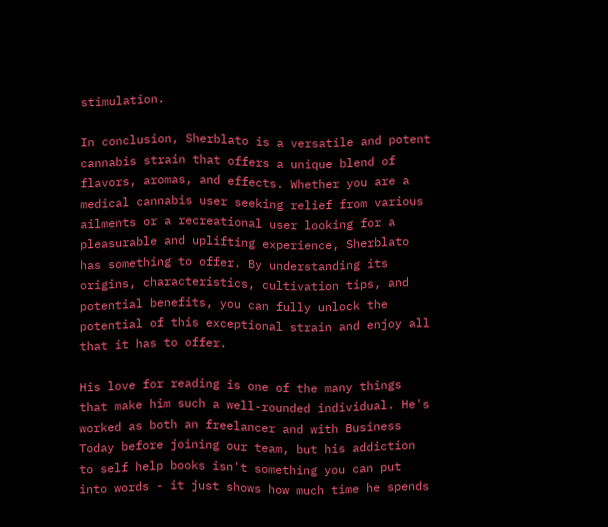stimulation.

In conclusion, Sherblato is a versatile and potent cannabis strain that offers a unique blend of flavors, aromas, and effects. Whether you are a medical cannabis user seeking relief from various ailments or a recreational user looking for a pleasurable and uplifting experience, Sherblato has something to offer. By understanding its origins, characteristics, cultivation tips, and potential benefits, you can fully unlock the potential of this exceptional strain and enjoy all that it has to offer.

His love for reading is one of the many things that make him such a well-rounded individual. He's worked as both an freelancer and with Business Today before joining our team, but his addiction to self help books isn't something you can put into words - it just shows how much time he spends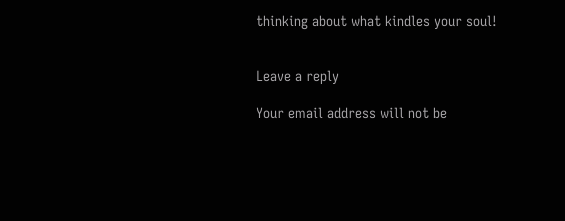thinking about what kindles your soul!


Leave a reply

Your email address will not be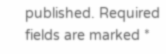published. Required fields are marked *